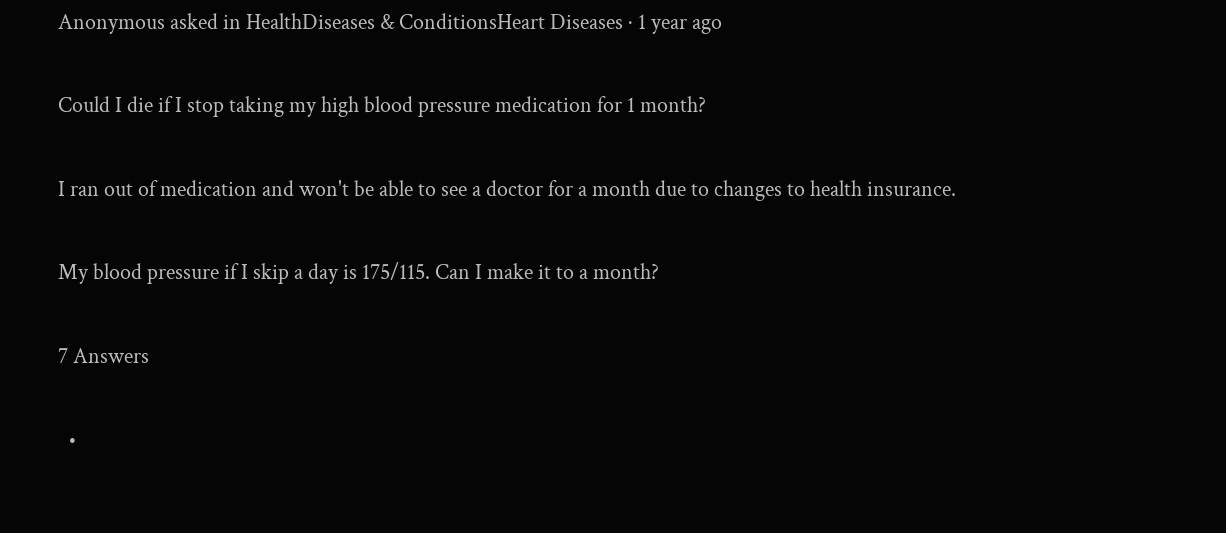Anonymous asked in HealthDiseases & ConditionsHeart Diseases · 1 year ago

Could I die if I stop taking my high blood pressure medication for 1 month?

I ran out of medication and won't be able to see a doctor for a month due to changes to health insurance.

My blood pressure if I skip a day is 175/115. Can I make it to a month?

7 Answers

  •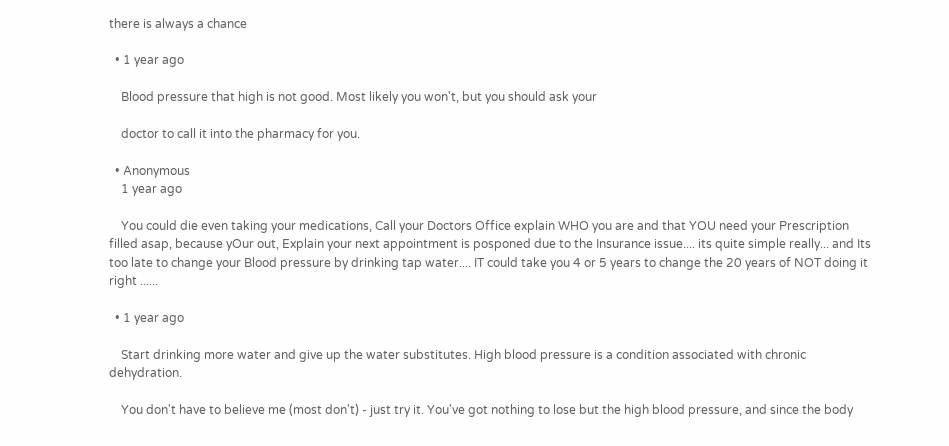there is always a chance

  • 1 year ago

    Blood pressure that high is not good. Most likely you won't, but you should ask your

    doctor to call it into the pharmacy for you.

  • Anonymous
    1 year ago

    You could die even taking your medications, Call your Doctors Office explain WHO you are and that YOU need your Prescription filled asap, because yOur out, Explain your next appointment is posponed due to the Insurance issue.... its quite simple really... and Its too late to change your Blood pressure by drinking tap water.... IT could take you 4 or 5 years to change the 20 years of NOT doing it right ......

  • 1 year ago

    Start drinking more water and give up the water substitutes. High blood pressure is a condition associated with chronic dehydration.

    You don't have to believe me (most don't) - just try it. You've got nothing to lose but the high blood pressure, and since the body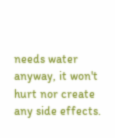needs water anyway, it won't hurt nor create any side effects.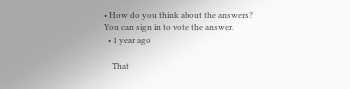• How do you think about the answers? You can sign in to vote the answer.
  • 1 year ago

    That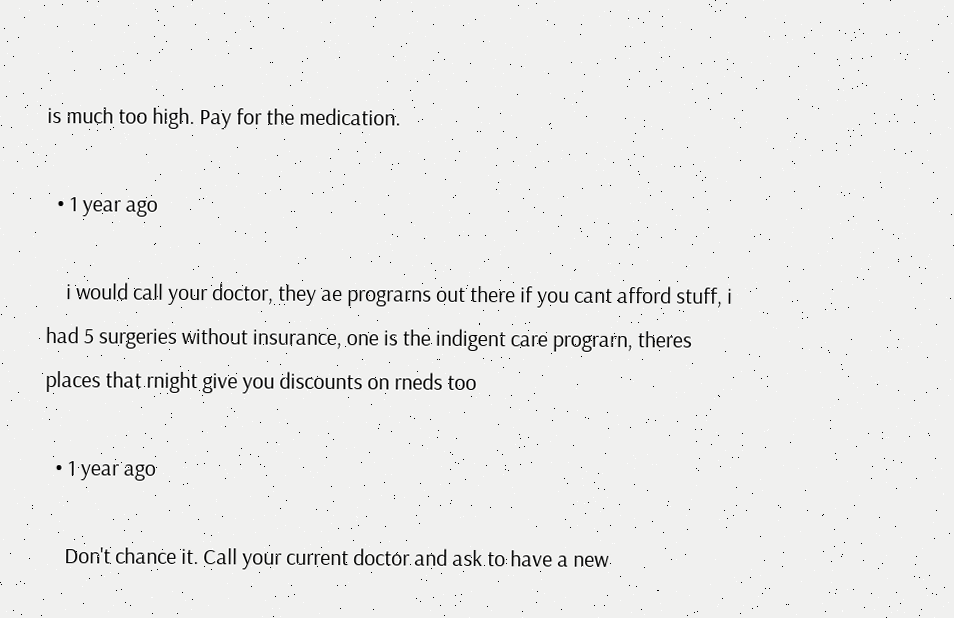is much too high. Pay for the medication.

  • 1 year ago

    i would call your doctor, they ae prograrns out there if you cant afford stuff, i had 5 surgeries without insurance, one is the indigent care prograrn, theres places that rnight give you discounts on rneds too

  • 1 year ago

    Don't chance it. Call your current doctor and ask to have a new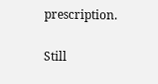prescription.

Still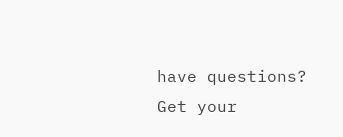have questions? Get your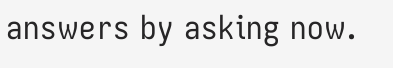answers by asking now.